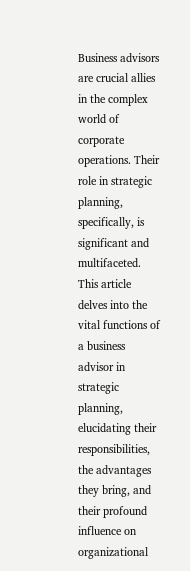Business advisors are crucial allies in the complex world of corporate operations. Their role in strategic planning, specifically, is significant and multifaceted. This article delves into the vital functions of a business advisor in strategic planning, elucidating their responsibilities, the advantages they bring, and their profound influence on organizational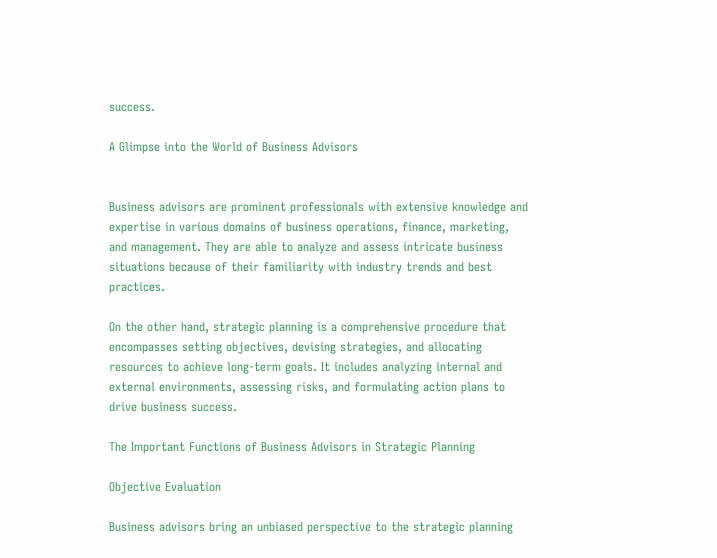success.

A Glimpse into the World of Business Advisors


Business advisors are prominent professionals with extensive knowledge and expertise in various domains of business operations, finance, marketing, and management. They are able to analyze and assess intricate business situations because of their familiarity with industry trends and best practices.

On the other hand, strategic planning is a comprehensive procedure that encompasses setting objectives, devising strategies, and allocating resources to achieve long-term goals. It includes analyzing internal and external environments, assessing risks, and formulating action plans to drive business success.

The Important Functions of Business Advisors in Strategic Planning

Objective Evaluation

Business advisors bring an unbiased perspective to the strategic planning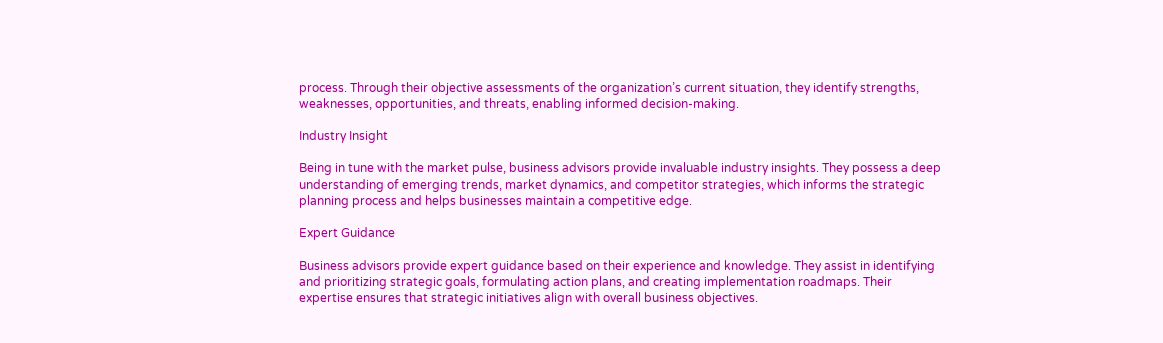process. Through their objective assessments of the organization’s current situation, they identify strengths, weaknesses, opportunities, and threats, enabling informed decision-making.

Industry Insight

Being in tune with the market pulse, business advisors provide invaluable industry insights. They possess a deep understanding of emerging trends, market dynamics, and competitor strategies, which informs the strategic planning process and helps businesses maintain a competitive edge.

Expert Guidance

Business advisors provide expert guidance based on their experience and knowledge. They assist in identifying and prioritizing strategic goals, formulating action plans, and creating implementation roadmaps. Their expertise ensures that strategic initiatives align with overall business objectives.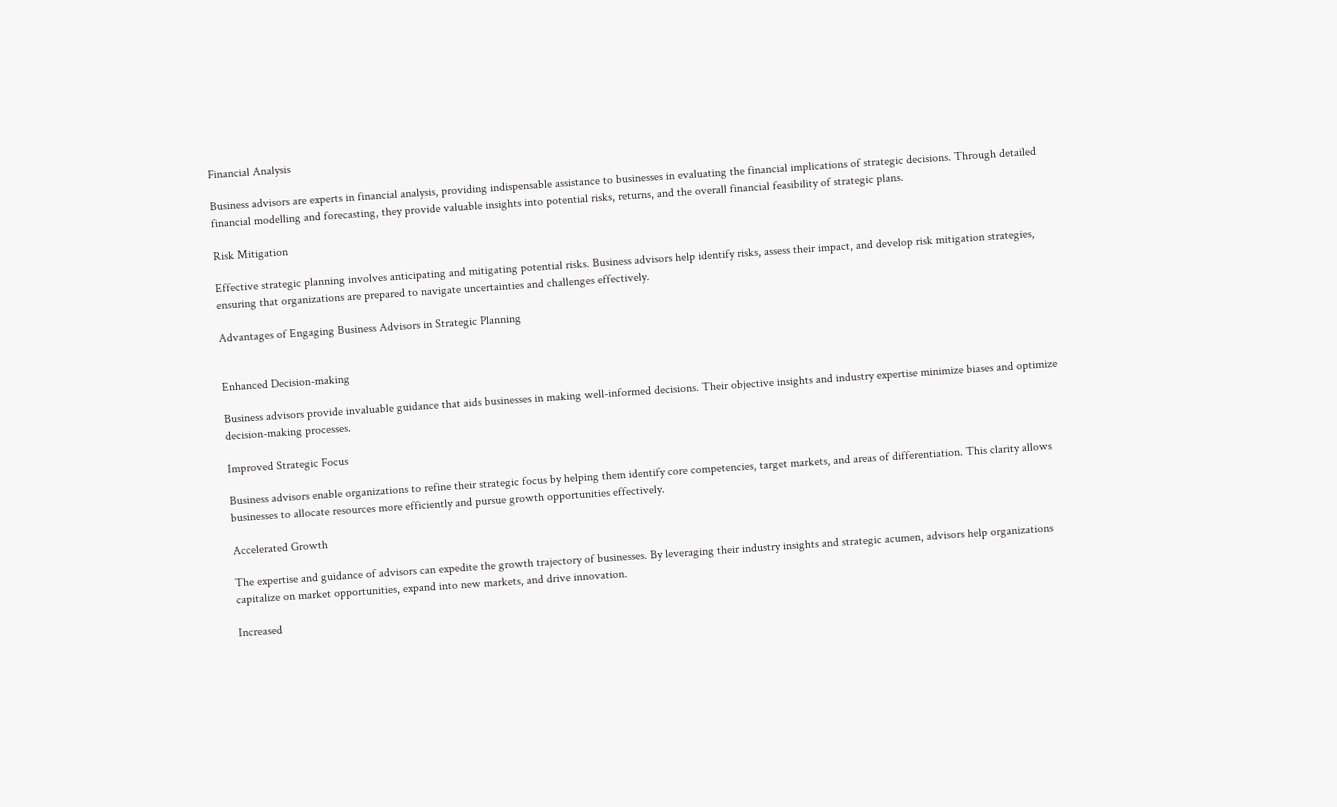Financial Analysis

Business advisors are experts in financial analysis, providing indispensable assistance to businesses in evaluating the financial implications of strategic decisions. Through detailed financial modelling and forecasting, they provide valuable insights into potential risks, returns, and the overall financial feasibility of strategic plans.

Risk Mitigation

Effective strategic planning involves anticipating and mitigating potential risks. Business advisors help identify risks, assess their impact, and develop risk mitigation strategies, ensuring that organizations are prepared to navigate uncertainties and challenges effectively.

Advantages of Engaging Business Advisors in Strategic Planning


Enhanced Decision-making

Business advisors provide invaluable guidance that aids businesses in making well-informed decisions. Their objective insights and industry expertise minimize biases and optimize decision-making processes.

Improved Strategic Focus

Business advisors enable organizations to refine their strategic focus by helping them identify core competencies, target markets, and areas of differentiation. This clarity allows businesses to allocate resources more efficiently and pursue growth opportunities effectively.

Accelerated Growth

The expertise and guidance of advisors can expedite the growth trajectory of businesses. By leveraging their industry insights and strategic acumen, advisors help organizations capitalize on market opportunities, expand into new markets, and drive innovation.

Increased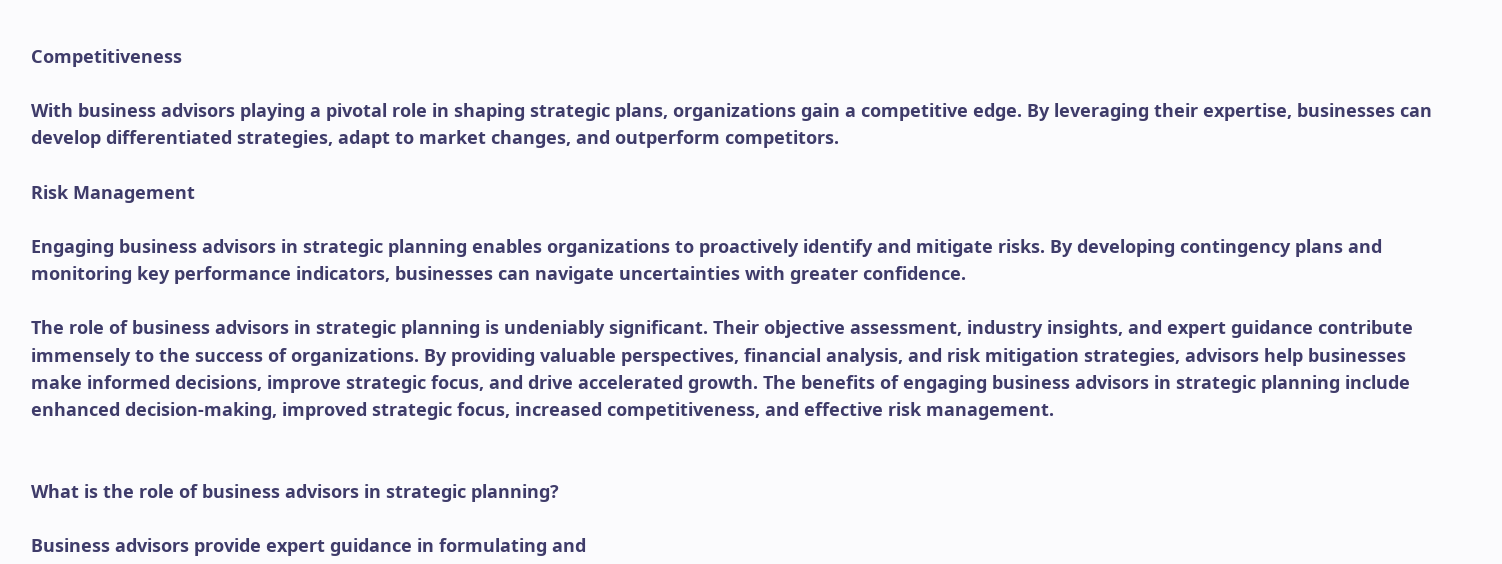Competitiveness

With business advisors playing a pivotal role in shaping strategic plans, organizations gain a competitive edge. By leveraging their expertise, businesses can develop differentiated strategies, adapt to market changes, and outperform competitors.

Risk Management

Engaging business advisors in strategic planning enables organizations to proactively identify and mitigate risks. By developing contingency plans and monitoring key performance indicators, businesses can navigate uncertainties with greater confidence.

The role of business advisors in strategic planning is undeniably significant. Their objective assessment, industry insights, and expert guidance contribute immensely to the success of organizations. By providing valuable perspectives, financial analysis, and risk mitigation strategies, advisors help businesses make informed decisions, improve strategic focus, and drive accelerated growth. The benefits of engaging business advisors in strategic planning include enhanced decision-making, improved strategic focus, increased competitiveness, and effective risk management.


What is the role of business advisors in strategic planning?

Business advisors provide expert guidance in formulating and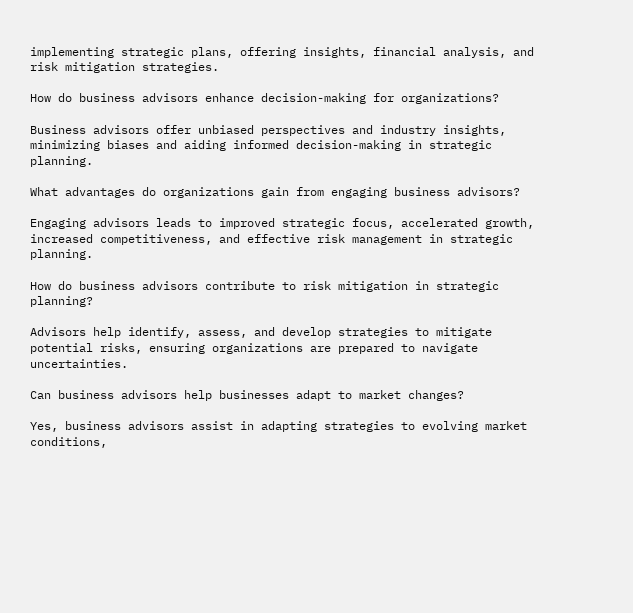implementing strategic plans, offering insights, financial analysis, and risk mitigation strategies.

How do business advisors enhance decision-making for organizations?

Business advisors offer unbiased perspectives and industry insights, minimizing biases and aiding informed decision-making in strategic planning.

What advantages do organizations gain from engaging business advisors?

Engaging advisors leads to improved strategic focus, accelerated growth, increased competitiveness, and effective risk management in strategic planning.

How do business advisors contribute to risk mitigation in strategic planning?

Advisors help identify, assess, and develop strategies to mitigate potential risks, ensuring organizations are prepared to navigate uncertainties.

Can business advisors help businesses adapt to market changes?

Yes, business advisors assist in adapting strategies to evolving market conditions,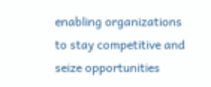enabling organizations to stay competitive and seize opportunities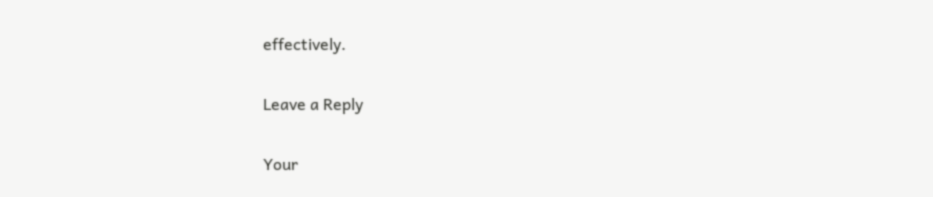effectively.

Leave a Reply

Your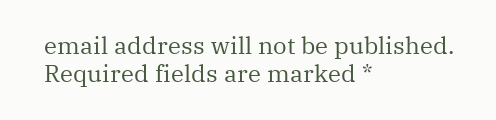email address will not be published. Required fields are marked *